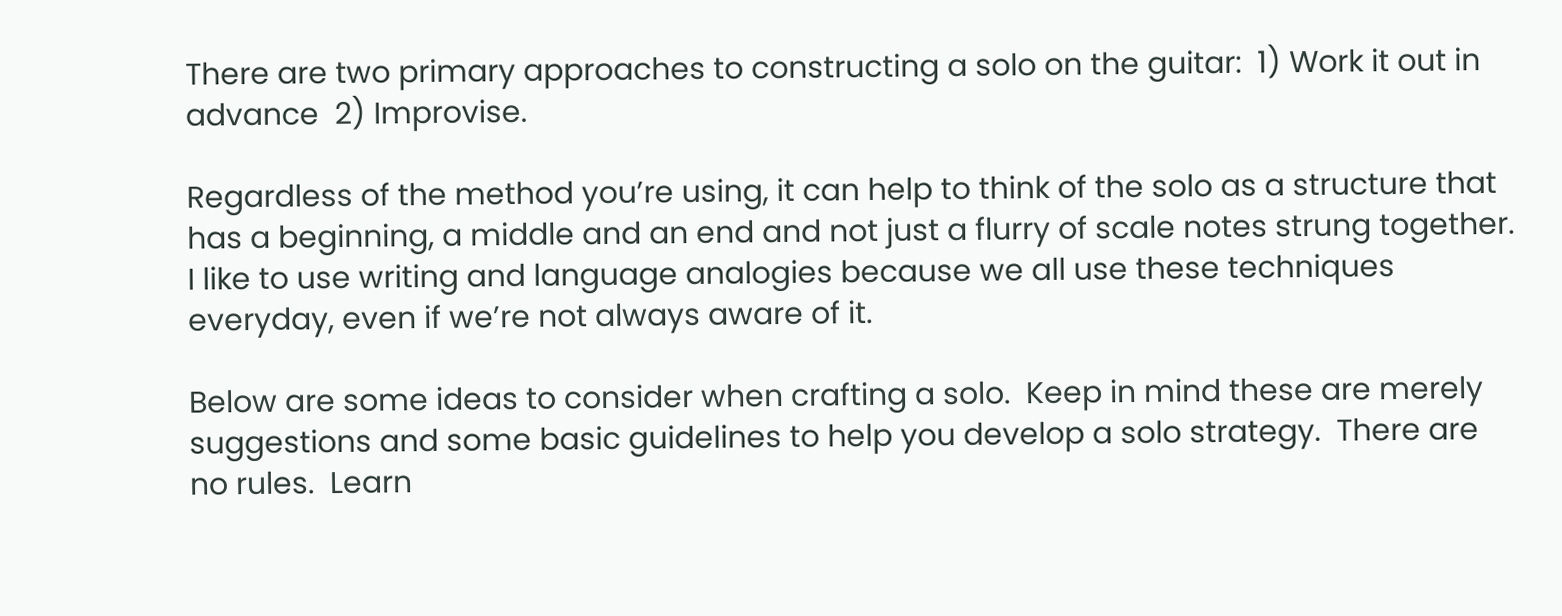There are two primary approaches to constructing a solo on the guitar:  1) Work it out in advance  2) Improvise.

Regardless of the method you’re using, it can help to think of the solo as a structure that has a beginning, a middle and an end and not just a flurry of scale notes strung together.  I like to use writing and language analogies because we all use these techniques everyday, even if we’re not always aware of it.

Below are some ideas to consider when crafting a solo.  Keep in mind these are merely suggestions and some basic guidelines to help you develop a solo strategy.  There are no rules.  Learn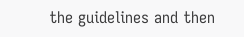the guidelines and then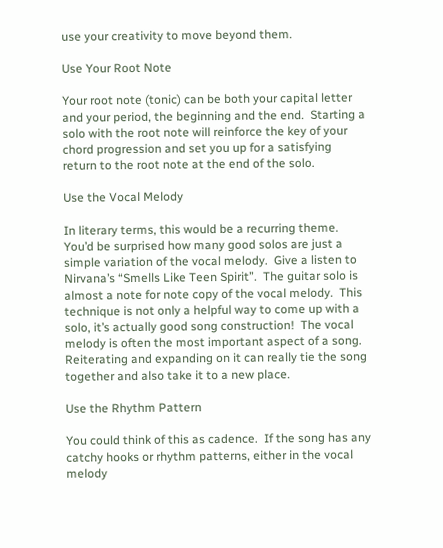use your creativity to move beyond them.

Use Your Root Note

Your root note (tonic) can be both your capital letter and your period, the beginning and the end.  Starting a solo with the root note will reinforce the key of your chord progression and set you up for a satisfying return to the root note at the end of the solo.

Use the Vocal Melody

In literary terms, this would be a recurring theme.  You’d be surprised how many good solos are just a simple variation of the vocal melody.  Give a listen to Nirvana’s “Smells Like Teen Spirit”.  The guitar solo is almost a note for note copy of the vocal melody.  This technique is not only a helpful way to come up with a solo, it’s actually good song construction!  The vocal melody is often the most important aspect of a song.  Reiterating and expanding on it can really tie the song together and also take it to a new place.

Use the Rhythm Pattern

You could think of this as cadence.  If the song has any catchy hooks or rhythm patterns, either in the vocal melody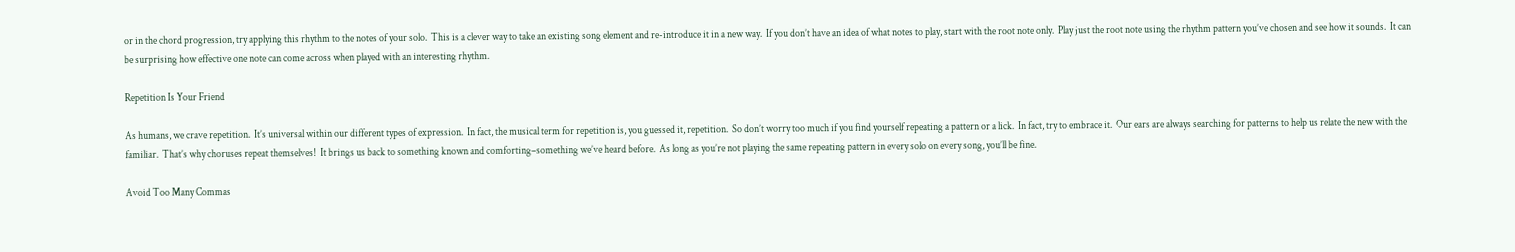or in the chord progression, try applying this rhythm to the notes of your solo.  This is a clever way to take an existing song element and re-introduce it in a new way.  If you don’t have an idea of what notes to play, start with the root note only.  Play just the root note using the rhythm pattern you’ve chosen and see how it sounds.  It can be surprising how effective one note can come across when played with an interesting rhythm.

Repetition Is Your Friend

As humans, we crave repetition.  It’s universal within our different types of expression.  In fact, the musical term for repetition is, you guessed it, repetition.  So don’t worry too much if you find yourself repeating a pattern or a lick.  In fact, try to embrace it.  Our ears are always searching for patterns to help us relate the new with the familiar.  That’s why choruses repeat themselves!  It brings us back to something known and comforting–something we’ve heard before.  As long as you’re not playing the same repeating pattern in every solo on every song, you’ll be fine.

Avoid Too Many Commas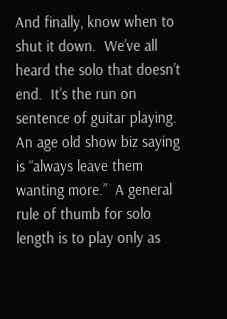And finally, know when to shut it down.  We’ve all heard the solo that doesn’t end.  It’s the run on sentence of guitar playing.  An age old show biz saying is “always leave them wanting more.”  A general rule of thumb for solo length is to play only as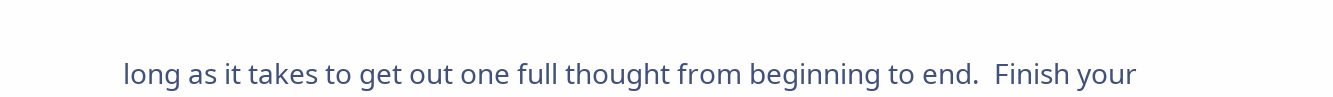long as it takes to get out one full thought from beginning to end.  Finish your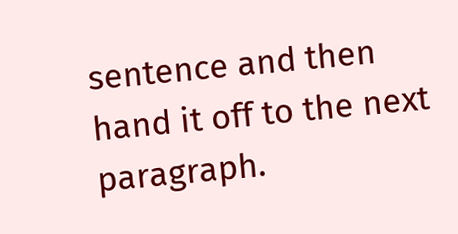sentence and then hand it off to the next paragraph.